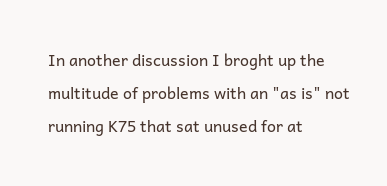In another discussion I broght up the multitude of problems with an "as is" not running K75 that sat unused for at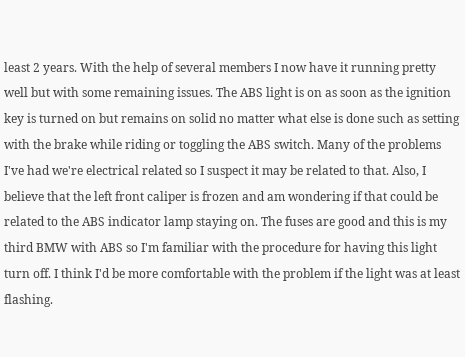least 2 years. With the help of several members I now have it running pretty well but with some remaining issues. The ABS light is on as soon as the ignition key is turned on but remains on solid no matter what else is done such as setting with the brake while riding or toggling the ABS switch. Many of the problems I've had we're electrical related so I suspect it may be related to that. Also, I believe that the left front caliper is frozen and am wondering if that could be related to the ABS indicator lamp staying on. The fuses are good and this is my third BMW with ABS so I'm familiar with the procedure for having this light turn off. I think I'd be more comfortable with the problem if the light was at least flashing.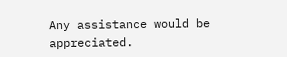Any assistance would be appreciated.